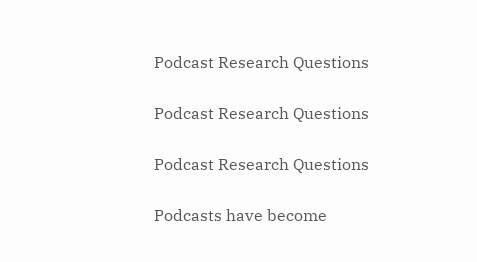Podcast Research Questions

Podcast Research Questions

Podcast Research Questions

Podcasts have become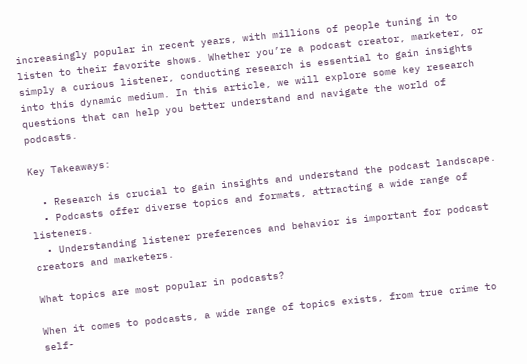increasingly popular in recent years, with millions of people tuning in to listen to their favorite shows. Whether you’re a podcast creator, marketer, or simply a curious listener, conducting research is essential to gain insights into this dynamic medium. In this article, we will explore some key research questions that can help you better understand and navigate the world of podcasts.

Key Takeaways:

  • Research is crucial to gain insights and understand the podcast landscape.
  • Podcasts offer diverse topics and formats, attracting a wide range of listeners.
  • Understanding listener preferences and behavior is important for podcast creators and marketers.

What topics are most popular in podcasts?

When it comes to podcasts, a wide range of topics exists, from true crime to self-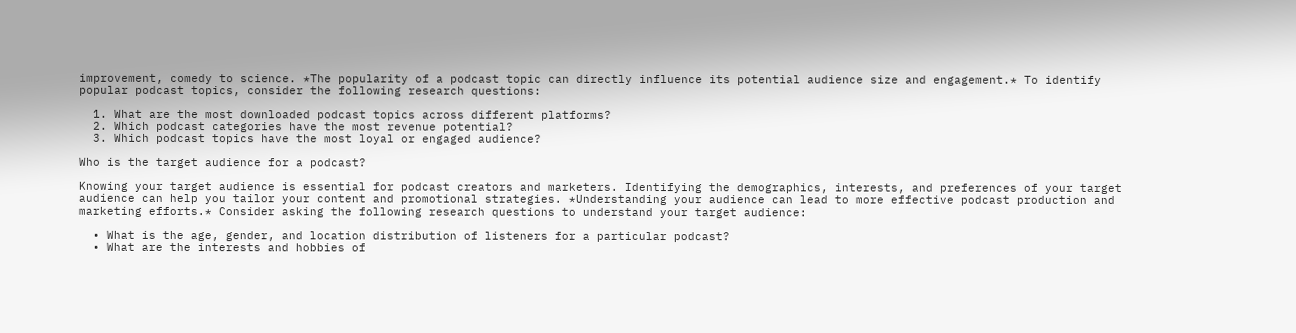improvement, comedy to science. *The popularity of a podcast topic can directly influence its potential audience size and engagement.* To identify popular podcast topics, consider the following research questions:

  1. What are the most downloaded podcast topics across different platforms?
  2. Which podcast categories have the most revenue potential?
  3. Which podcast topics have the most loyal or engaged audience?

Who is the target audience for a podcast?

Knowing your target audience is essential for podcast creators and marketers. Identifying the demographics, interests, and preferences of your target audience can help you tailor your content and promotional strategies. *Understanding your audience can lead to more effective podcast production and marketing efforts.* Consider asking the following research questions to understand your target audience:

  • What is the age, gender, and location distribution of listeners for a particular podcast?
  • What are the interests and hobbies of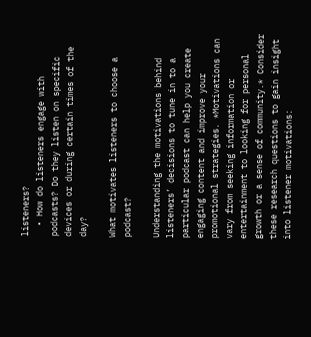listeners?
  • How do listeners engage with podcasts? Do they listen on specific devices or during certain times of the day?

What motivates listeners to choose a podcast?

Understanding the motivations behind listeners’ decisions to tune in to a particular podcast can help you create engaging content and improve your promotional strategies. *Motivations can vary from seeking information or entertainment to looking for personal growth or a sense of community.* Consider these research questions to gain insight into listener motivations: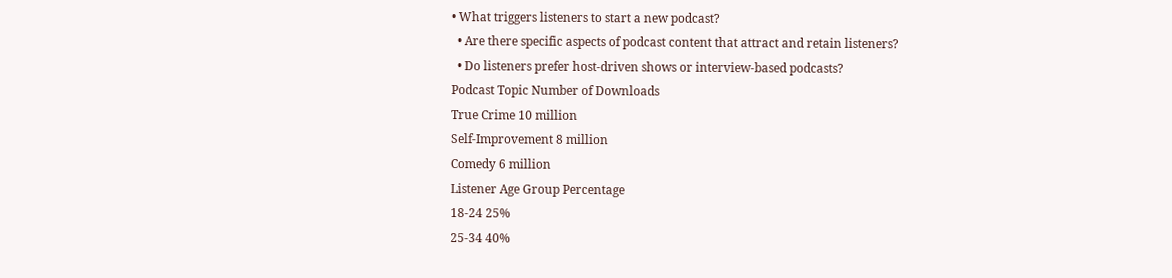• What triggers listeners to start a new podcast?
  • Are there specific aspects of podcast content that attract and retain listeners?
  • Do listeners prefer host-driven shows or interview-based podcasts?
Podcast Topic Number of Downloads
True Crime 10 million
Self-Improvement 8 million
Comedy 6 million
Listener Age Group Percentage
18-24 25%
25-34 40%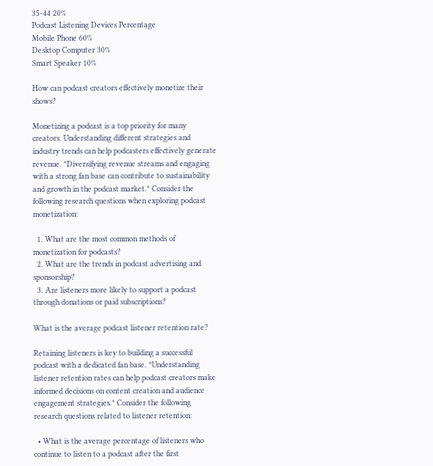35-44 20%
Podcast Listening Devices Percentage
Mobile Phone 60%
Desktop Computer 30%
Smart Speaker 10%

How can podcast creators effectively monetize their shows?

Monetizing a podcast is a top priority for many creators. Understanding different strategies and industry trends can help podcasters effectively generate revenue. *Diversifying revenue streams and engaging with a strong fan base can contribute to sustainability and growth in the podcast market.* Consider the following research questions when exploring podcast monetization:

  1. What are the most common methods of monetization for podcasts?
  2. What are the trends in podcast advertising and sponsorship?
  3. Are listeners more likely to support a podcast through donations or paid subscriptions?

What is the average podcast listener retention rate?

Retaining listeners is key to building a successful podcast with a dedicated fan base. *Understanding listener retention rates can help podcast creators make informed decisions on content creation and audience engagement strategies.* Consider the following research questions related to listener retention:

  • What is the average percentage of listeners who continue to listen to a podcast after the first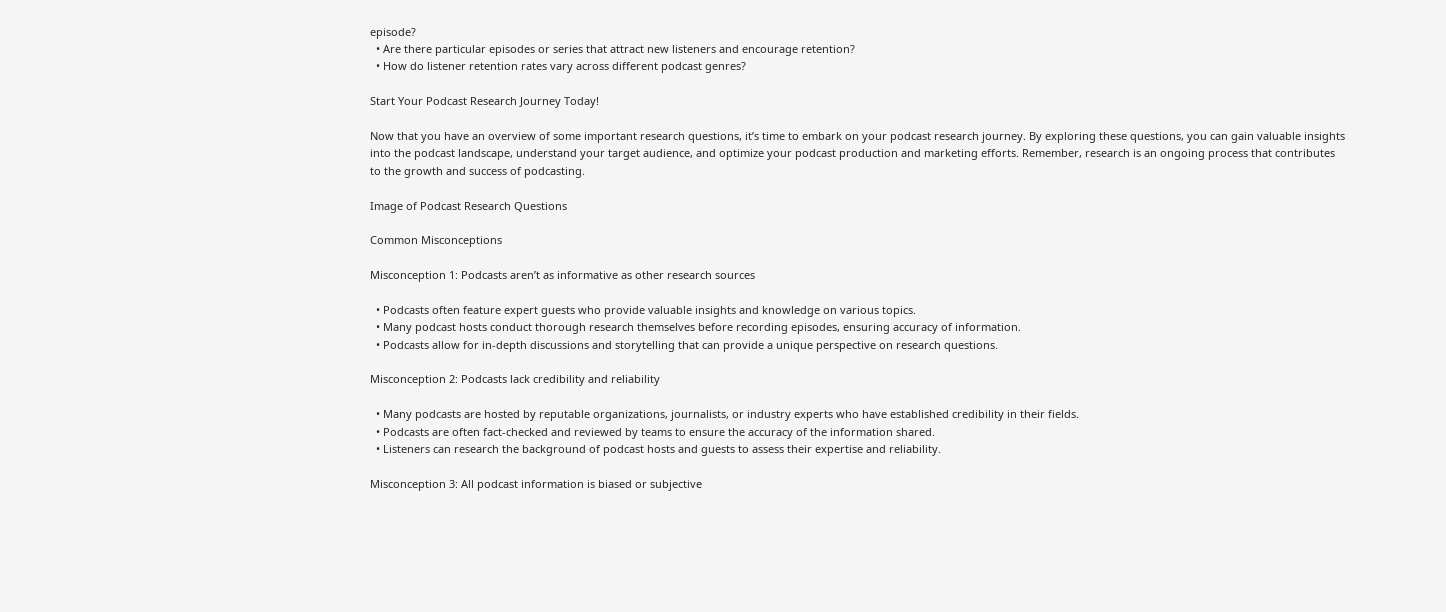episode?
  • Are there particular episodes or series that attract new listeners and encourage retention?
  • How do listener retention rates vary across different podcast genres?

Start Your Podcast Research Journey Today!

Now that you have an overview of some important research questions, it’s time to embark on your podcast research journey. By exploring these questions, you can gain valuable insights into the podcast landscape, understand your target audience, and optimize your podcast production and marketing efforts. Remember, research is an ongoing process that contributes to the growth and success of podcasting.

Image of Podcast Research Questions

Common Misconceptions

Misconception 1: Podcasts aren’t as informative as other research sources

  • Podcasts often feature expert guests who provide valuable insights and knowledge on various topics.
  • Many podcast hosts conduct thorough research themselves before recording episodes, ensuring accuracy of information.
  • Podcasts allow for in-depth discussions and storytelling that can provide a unique perspective on research questions.

Misconception 2: Podcasts lack credibility and reliability

  • Many podcasts are hosted by reputable organizations, journalists, or industry experts who have established credibility in their fields.
  • Podcasts are often fact-checked and reviewed by teams to ensure the accuracy of the information shared.
  • Listeners can research the background of podcast hosts and guests to assess their expertise and reliability.

Misconception 3: All podcast information is biased or subjective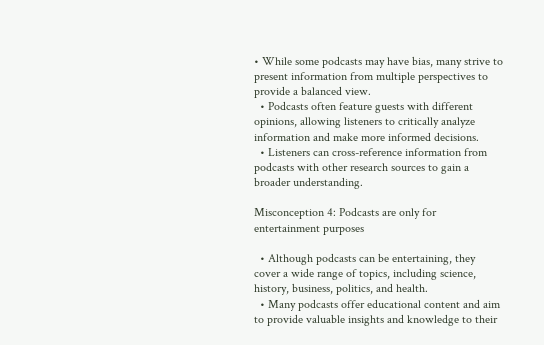• While some podcasts may have bias, many strive to present information from multiple perspectives to provide a balanced view.
  • Podcasts often feature guests with different opinions, allowing listeners to critically analyze information and make more informed decisions.
  • Listeners can cross-reference information from podcasts with other research sources to gain a broader understanding.

Misconception 4: Podcasts are only for entertainment purposes

  • Although podcasts can be entertaining, they cover a wide range of topics, including science, history, business, politics, and health.
  • Many podcasts offer educational content and aim to provide valuable insights and knowledge to their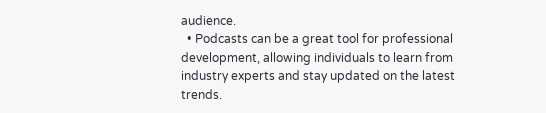audience.
  • Podcasts can be a great tool for professional development, allowing individuals to learn from industry experts and stay updated on the latest trends.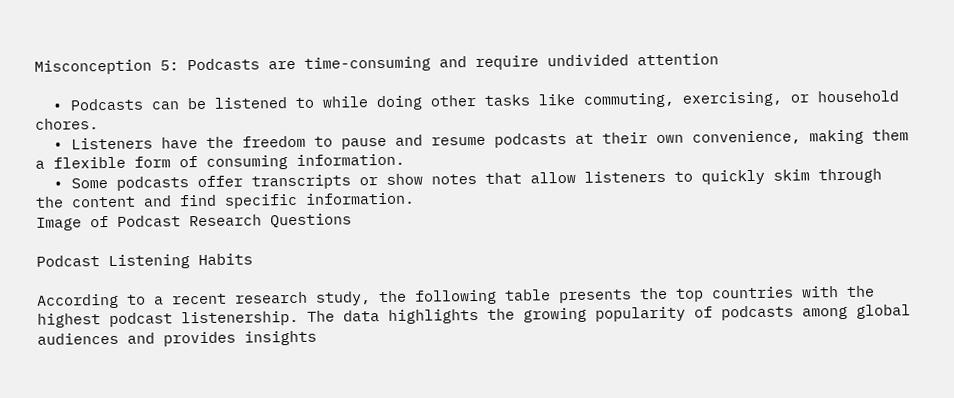Misconception 5: Podcasts are time-consuming and require undivided attention

  • Podcasts can be listened to while doing other tasks like commuting, exercising, or household chores.
  • Listeners have the freedom to pause and resume podcasts at their own convenience, making them a flexible form of consuming information.
  • Some podcasts offer transcripts or show notes that allow listeners to quickly skim through the content and find specific information.
Image of Podcast Research Questions

Podcast Listening Habits

According to a recent research study, the following table presents the top countries with the highest podcast listenership. The data highlights the growing popularity of podcasts among global audiences and provides insights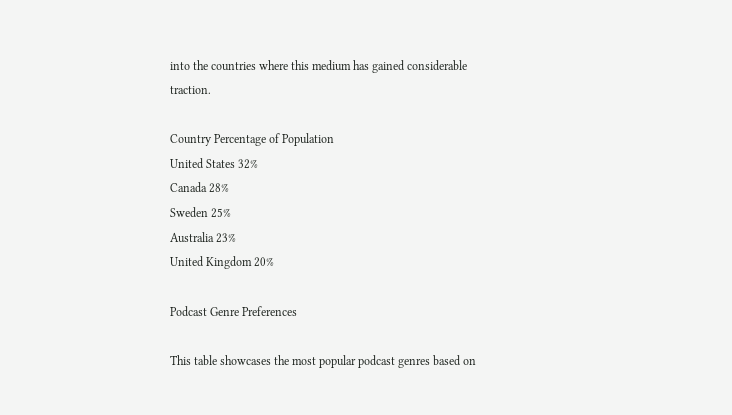into the countries where this medium has gained considerable traction.

Country Percentage of Population
United States 32%
Canada 28%
Sweden 25%
Australia 23%
United Kingdom 20%

Podcast Genre Preferences

This table showcases the most popular podcast genres based on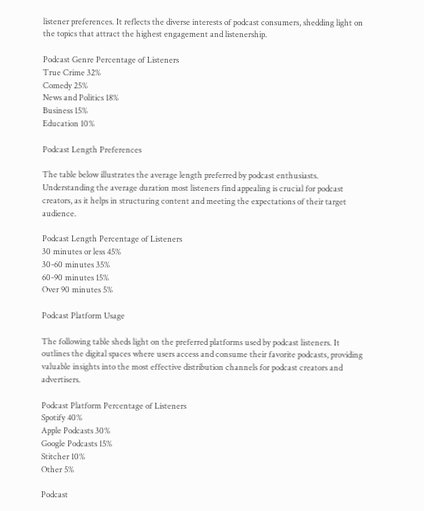listener preferences. It reflects the diverse interests of podcast consumers, shedding light on the topics that attract the highest engagement and listenership.

Podcast Genre Percentage of Listeners
True Crime 32%
Comedy 25%
News and Politics 18%
Business 15%
Education 10%

Podcast Length Preferences

The table below illustrates the average length preferred by podcast enthusiasts. Understanding the average duration most listeners find appealing is crucial for podcast creators, as it helps in structuring content and meeting the expectations of their target audience.

Podcast Length Percentage of Listeners
30 minutes or less 45%
30-60 minutes 35%
60-90 minutes 15%
Over 90 minutes 5%

Podcast Platform Usage

The following table sheds light on the preferred platforms used by podcast listeners. It outlines the digital spaces where users access and consume their favorite podcasts, providing valuable insights into the most effective distribution channels for podcast creators and advertisers.

Podcast Platform Percentage of Listeners
Spotify 40%
Apple Podcasts 30%
Google Podcasts 15%
Stitcher 10%
Other 5%

Podcast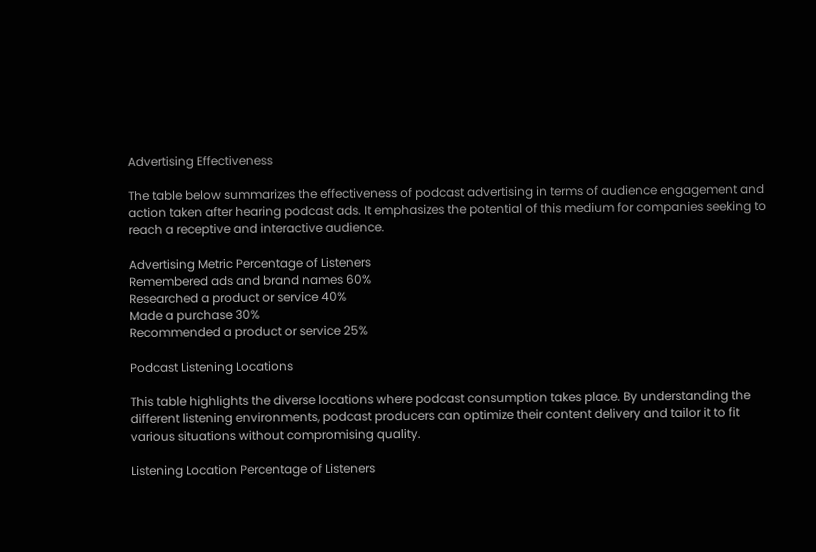Advertising Effectiveness

The table below summarizes the effectiveness of podcast advertising in terms of audience engagement and action taken after hearing podcast ads. It emphasizes the potential of this medium for companies seeking to reach a receptive and interactive audience.

Advertising Metric Percentage of Listeners
Remembered ads and brand names 60%
Researched a product or service 40%
Made a purchase 30%
Recommended a product or service 25%

Podcast Listening Locations

This table highlights the diverse locations where podcast consumption takes place. By understanding the different listening environments, podcast producers can optimize their content delivery and tailor it to fit various situations without compromising quality.

Listening Location Percentage of Listeners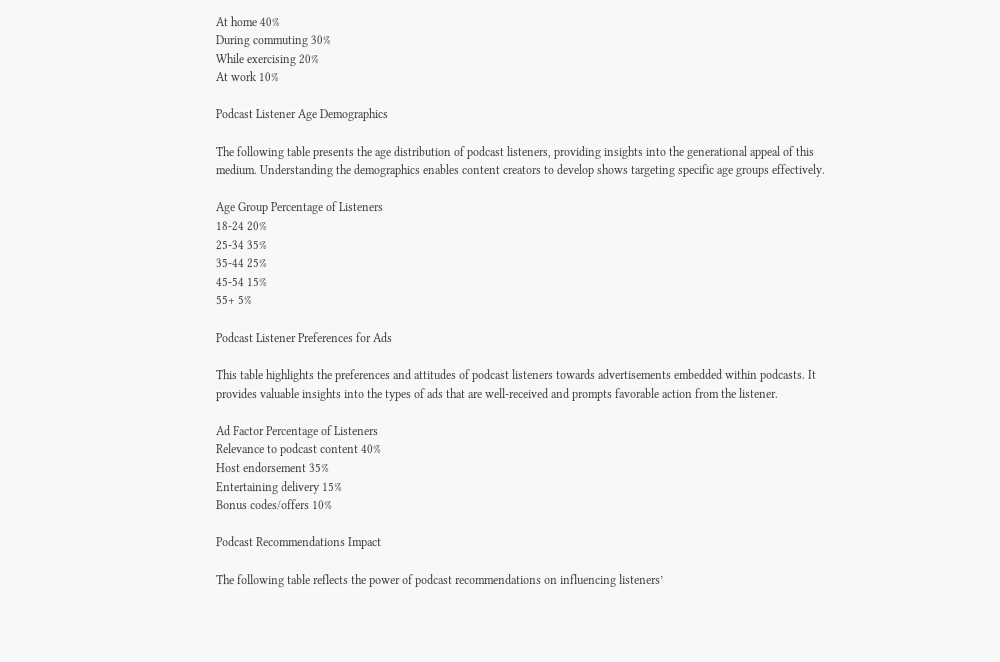At home 40%
During commuting 30%
While exercising 20%
At work 10%

Podcast Listener Age Demographics

The following table presents the age distribution of podcast listeners, providing insights into the generational appeal of this medium. Understanding the demographics enables content creators to develop shows targeting specific age groups effectively.

Age Group Percentage of Listeners
18-24 20%
25-34 35%
35-44 25%
45-54 15%
55+ 5%

Podcast Listener Preferences for Ads

This table highlights the preferences and attitudes of podcast listeners towards advertisements embedded within podcasts. It provides valuable insights into the types of ads that are well-received and prompts favorable action from the listener.

Ad Factor Percentage of Listeners
Relevance to podcast content 40%
Host endorsement 35%
Entertaining delivery 15%
Bonus codes/offers 10%

Podcast Recommendations Impact

The following table reflects the power of podcast recommendations on influencing listeners’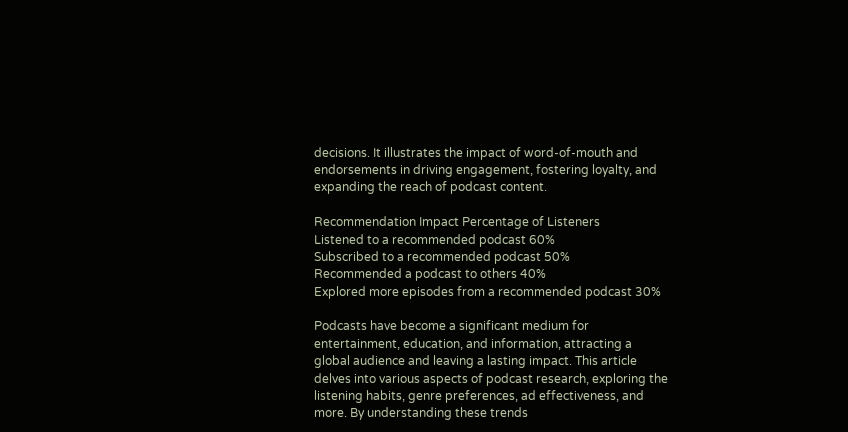decisions. It illustrates the impact of word-of-mouth and endorsements in driving engagement, fostering loyalty, and expanding the reach of podcast content.

Recommendation Impact Percentage of Listeners
Listened to a recommended podcast 60%
Subscribed to a recommended podcast 50%
Recommended a podcast to others 40%
Explored more episodes from a recommended podcast 30%

Podcasts have become a significant medium for entertainment, education, and information, attracting a global audience and leaving a lasting impact. This article delves into various aspects of podcast research, exploring the listening habits, genre preferences, ad effectiveness, and more. By understanding these trends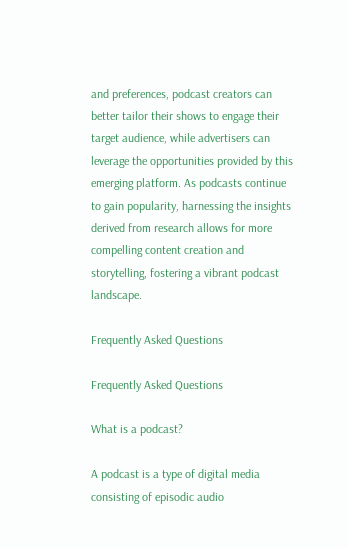and preferences, podcast creators can better tailor their shows to engage their target audience, while advertisers can leverage the opportunities provided by this emerging platform. As podcasts continue to gain popularity, harnessing the insights derived from research allows for more compelling content creation and storytelling, fostering a vibrant podcast landscape.

Frequently Asked Questions

Frequently Asked Questions

What is a podcast?

A podcast is a type of digital media consisting of episodic audio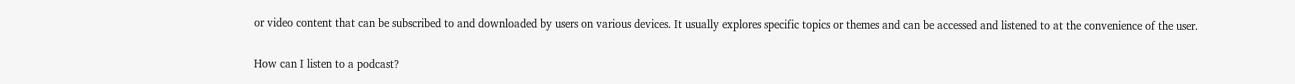or video content that can be subscribed to and downloaded by users on various devices. It usually explores specific topics or themes and can be accessed and listened to at the convenience of the user.

How can I listen to a podcast?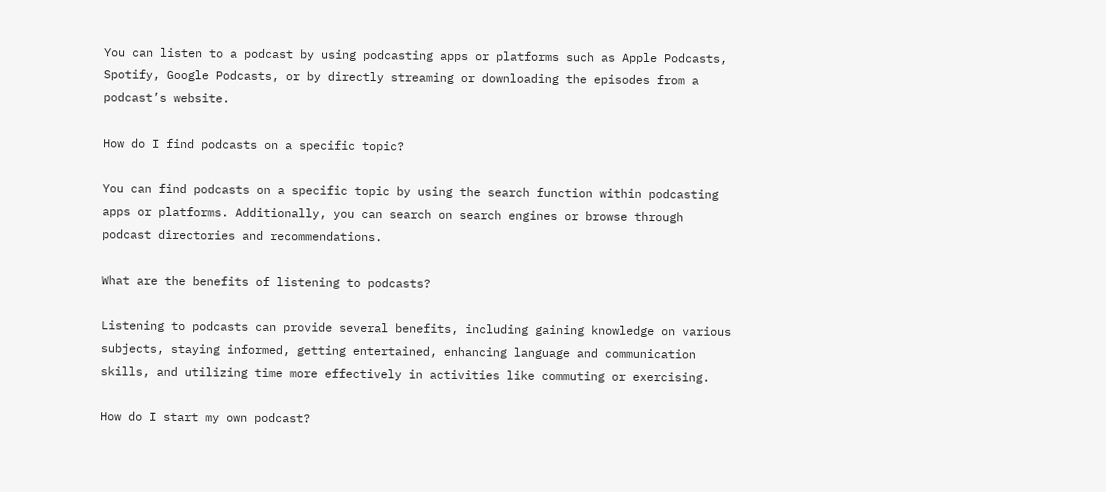You can listen to a podcast by using podcasting apps or platforms such as Apple Podcasts, Spotify, Google Podcasts, or by directly streaming or downloading the episodes from a podcast’s website.

How do I find podcasts on a specific topic?

You can find podcasts on a specific topic by using the search function within podcasting apps or platforms. Additionally, you can search on search engines or browse through podcast directories and recommendations.

What are the benefits of listening to podcasts?

Listening to podcasts can provide several benefits, including gaining knowledge on various subjects, staying informed, getting entertained, enhancing language and communication skills, and utilizing time more effectively in activities like commuting or exercising.

How do I start my own podcast?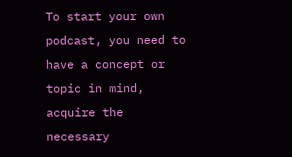To start your own podcast, you need to have a concept or topic in mind, acquire the necessary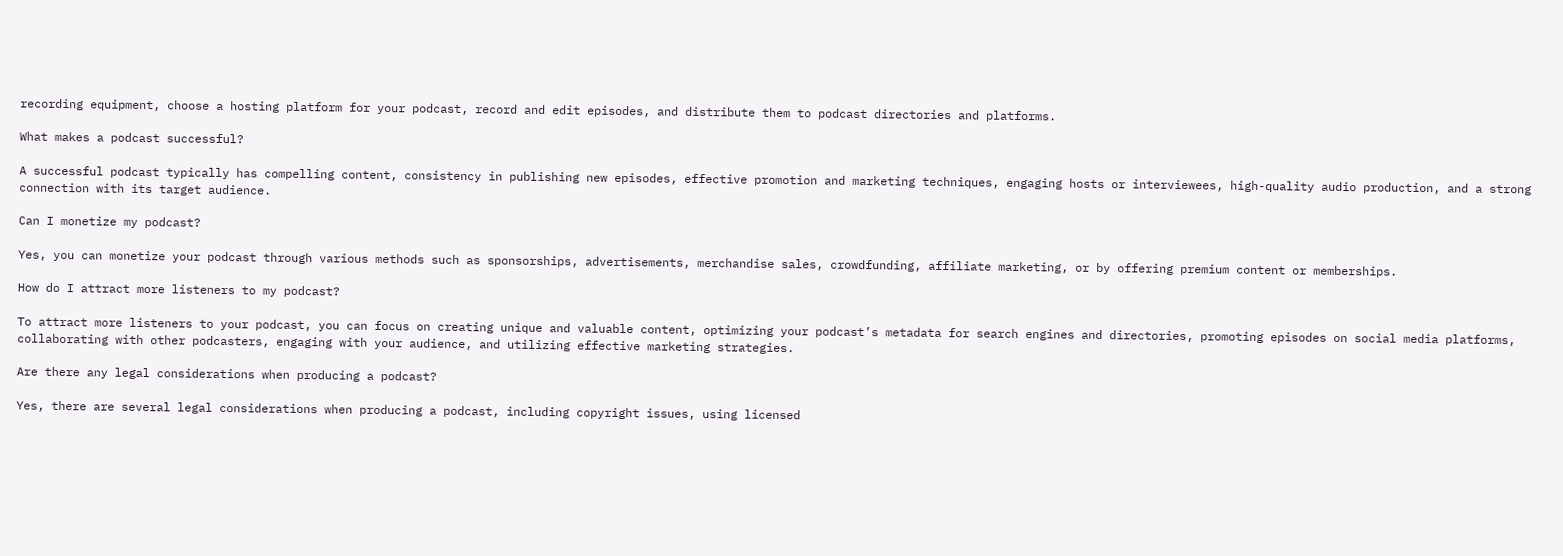recording equipment, choose a hosting platform for your podcast, record and edit episodes, and distribute them to podcast directories and platforms.

What makes a podcast successful?

A successful podcast typically has compelling content, consistency in publishing new episodes, effective promotion and marketing techniques, engaging hosts or interviewees, high-quality audio production, and a strong connection with its target audience.

Can I monetize my podcast?

Yes, you can monetize your podcast through various methods such as sponsorships, advertisements, merchandise sales, crowdfunding, affiliate marketing, or by offering premium content or memberships.

How do I attract more listeners to my podcast?

To attract more listeners to your podcast, you can focus on creating unique and valuable content, optimizing your podcast’s metadata for search engines and directories, promoting episodes on social media platforms, collaborating with other podcasters, engaging with your audience, and utilizing effective marketing strategies.

Are there any legal considerations when producing a podcast?

Yes, there are several legal considerations when producing a podcast, including copyright issues, using licensed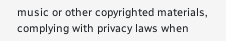music or other copyrighted materials, complying with privacy laws when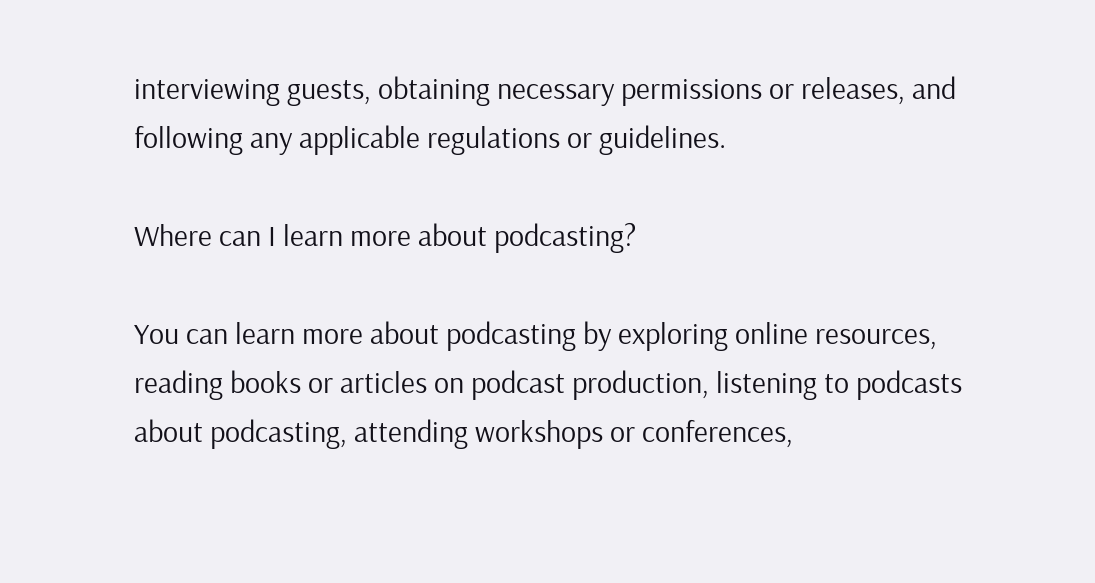interviewing guests, obtaining necessary permissions or releases, and following any applicable regulations or guidelines.

Where can I learn more about podcasting?

You can learn more about podcasting by exploring online resources, reading books or articles on podcast production, listening to podcasts about podcasting, attending workshops or conferences,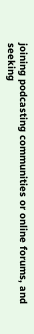joining podcasting communities or online forums, and seeking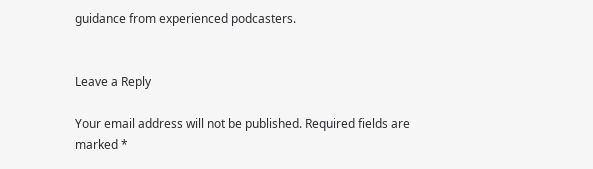guidance from experienced podcasters.


Leave a Reply

Your email address will not be published. Required fields are marked *